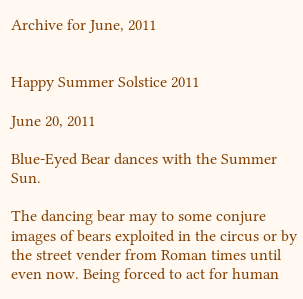Archive for June, 2011


Happy Summer Solstice 2011

June 20, 2011

Blue-Eyed Bear dances with the Summer Sun.

The dancing bear may to some conjure images of bears exploited in the circus or by the street vender from Roman times until even now. Being forced to act for human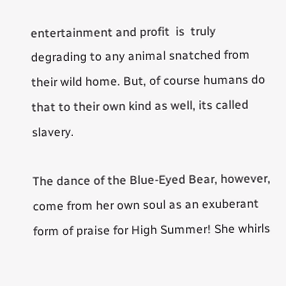entertainment and profit  is  truly degrading to any animal snatched from their wild home. But, of course humans do that to their own kind as well, its called slavery.

The dance of the Blue-Eyed Bear, however, come from her own soul as an exuberant form of praise for High Summer! She whirls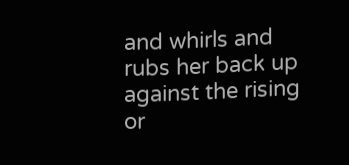and whirls and rubs her back up against the rising or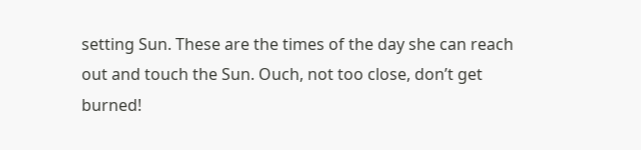setting Sun. These are the times of the day she can reach out and touch the Sun. Ouch, not too close, don’t get burned!